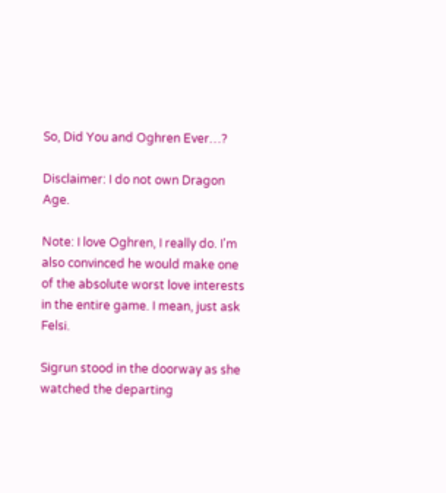So, Did You and Oghren Ever…?

Disclaimer: I do not own Dragon Age.

Note: I love Oghren, I really do. I'm also convinced he would make one of the absolute worst love interests in the entire game. I mean, just ask Felsi.

Sigrun stood in the doorway as she watched the departing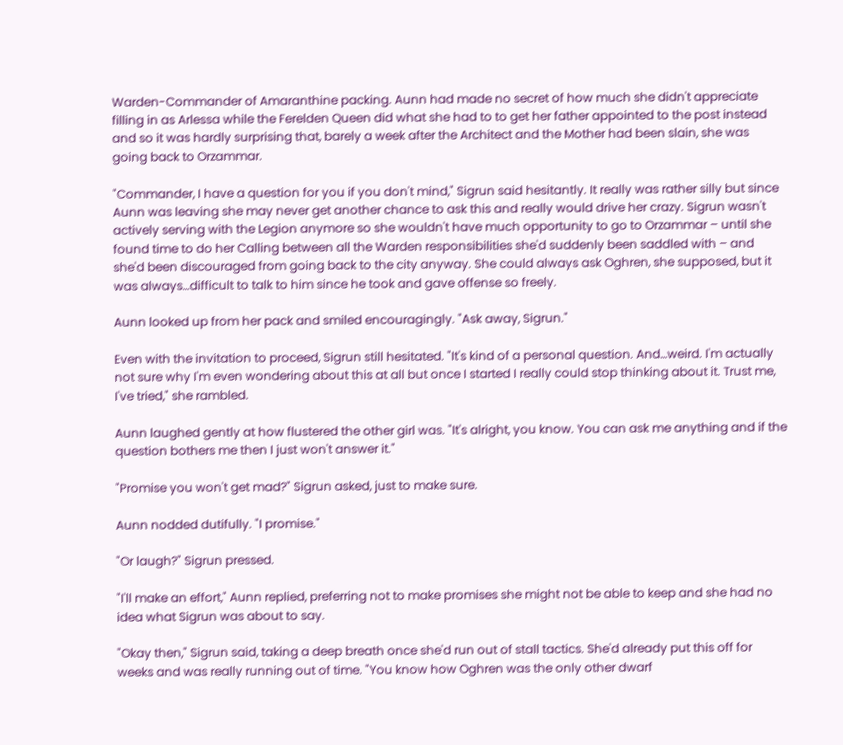Warden-Commander of Amaranthine packing. Aunn had made no secret of how much she didn't appreciate filling in as Arlessa while the Ferelden Queen did what she had to to get her father appointed to the post instead and so it was hardly surprising that, barely a week after the Architect and the Mother had been slain, she was going back to Orzammar.

"Commander, I have a question for you if you don't mind," Sigrun said hesitantly. It really was rather silly but since Aunn was leaving she may never get another chance to ask this and really would drive her crazy. Sigrun wasn't actively serving with the Legion anymore so she wouldn't have much opportunity to go to Orzammar – until she found time to do her Calling between all the Warden responsibilities she'd suddenly been saddled with – and she'd been discouraged from going back to the city anyway. She could always ask Oghren, she supposed, but it was always…difficult to talk to him since he took and gave offense so freely.

Aunn looked up from her pack and smiled encouragingly. "Ask away, Sigrun."

Even with the invitation to proceed, Sigrun still hesitated. "It's kind of a personal question. And…weird. I'm actually not sure why I'm even wondering about this at all but once I started I really could stop thinking about it. Trust me, I've tried," she rambled.

Aunn laughed gently at how flustered the other girl was. "It's alright, you know. You can ask me anything and if the question bothers me then I just won't answer it."

"Promise you won't get mad?" Sigrun asked, just to make sure.

Aunn nodded dutifully. "I promise."

"Or laugh?" Sigrun pressed.

"I'll make an effort," Aunn replied, preferring not to make promises she might not be able to keep and she had no idea what Sigrun was about to say.

"Okay then," Sigrun said, taking a deep breath once she'd run out of stall tactics. She'd already put this off for weeks and was really running out of time. "You know how Oghren was the only other dwarf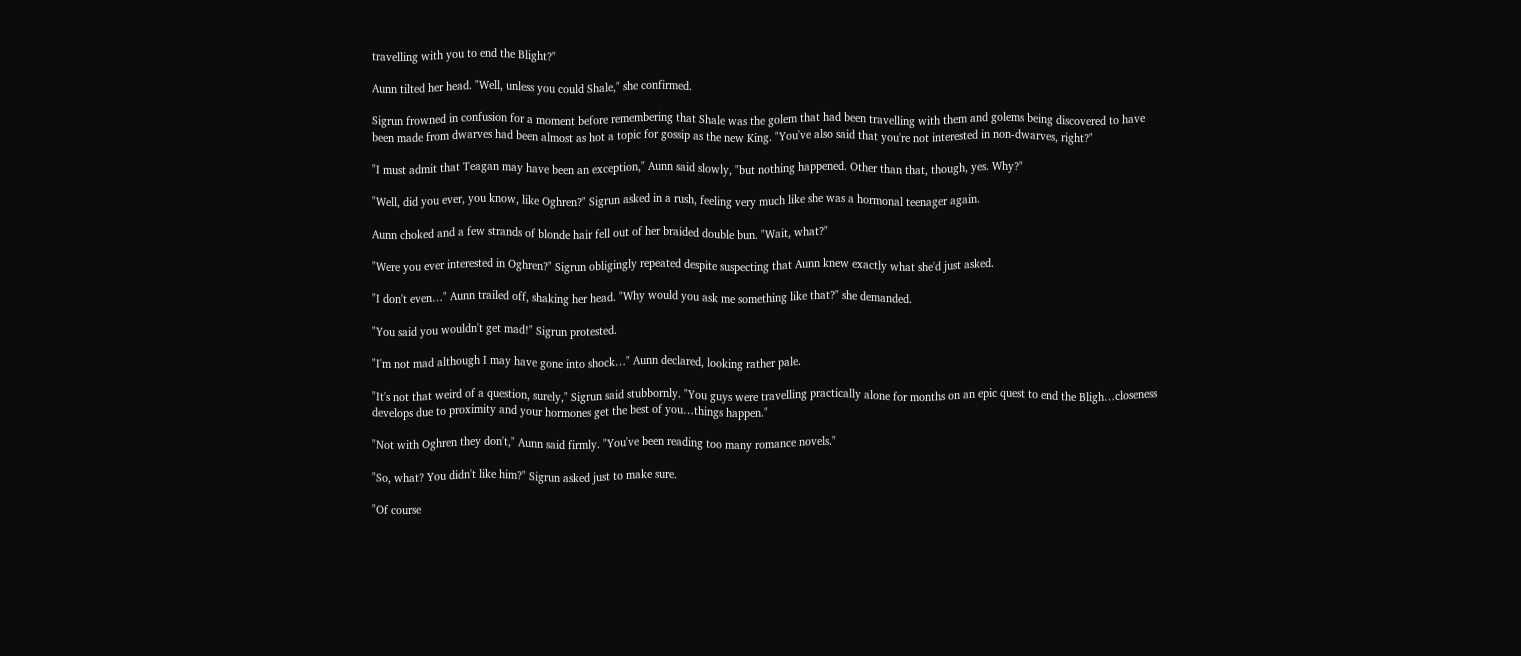travelling with you to end the Blight?"

Aunn tilted her head. "Well, unless you could Shale," she confirmed.

Sigrun frowned in confusion for a moment before remembering that Shale was the golem that had been travelling with them and golems being discovered to have been made from dwarves had been almost as hot a topic for gossip as the new King. "You've also said that you're not interested in non-dwarves, right?"

"I must admit that Teagan may have been an exception," Aunn said slowly, "but nothing happened. Other than that, though, yes. Why?"

"Well, did you ever, you know, like Oghren?" Sigrun asked in a rush, feeling very much like she was a hormonal teenager again.

Aunn choked and a few strands of blonde hair fell out of her braided double bun. "Wait, what?"

"Were you ever interested in Oghren?" Sigrun obligingly repeated despite suspecting that Aunn knew exactly what she'd just asked.

"I don't even…" Aunn trailed off, shaking her head. "Why would you ask me something like that?" she demanded.

"You said you wouldn't get mad!" Sigrun protested.

"I'm not mad although I may have gone into shock…" Aunn declared, looking rather pale.

"It's not that weird of a question, surely," Sigrun said stubbornly. "You guys were travelling practically alone for months on an epic quest to end the Bligh…closeness develops due to proximity and your hormones get the best of you…things happen."

"Not with Oghren they don't," Aunn said firmly. "You've been reading too many romance novels."

"So, what? You didn't like him?" Sigrun asked just to make sure.

"Of course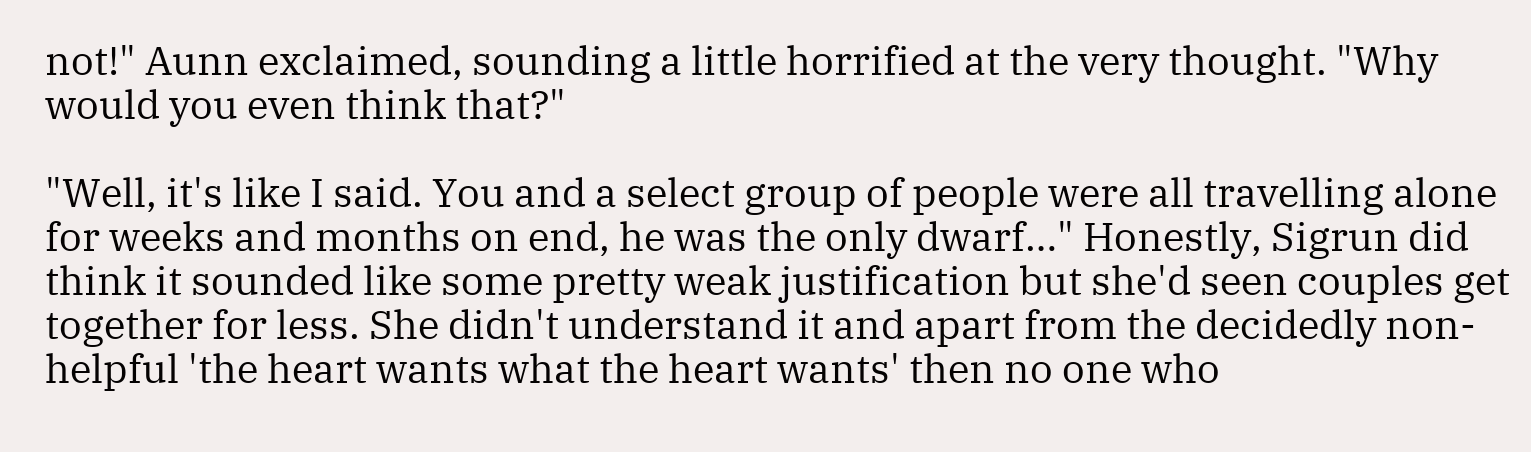not!" Aunn exclaimed, sounding a little horrified at the very thought. "Why would you even think that?"

"Well, it's like I said. You and a select group of people were all travelling alone for weeks and months on end, he was the only dwarf…" Honestly, Sigrun did think it sounded like some pretty weak justification but she'd seen couples get together for less. She didn't understand it and apart from the decidedly non-helpful 'the heart wants what the heart wants' then no one who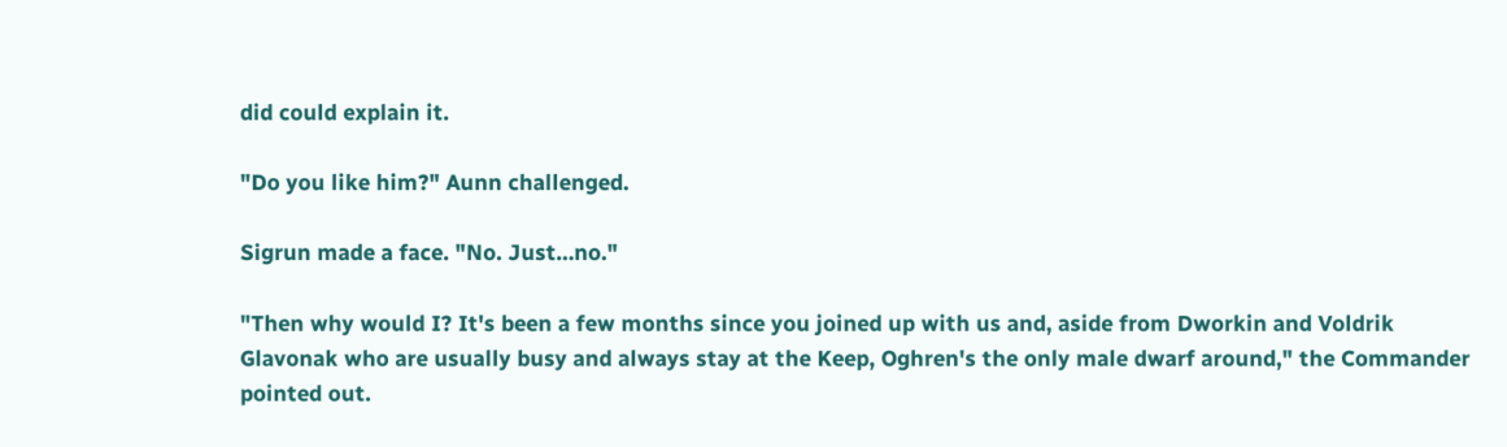did could explain it.

"Do you like him?" Aunn challenged.

Sigrun made a face. "No. Just…no."

"Then why would I? It's been a few months since you joined up with us and, aside from Dworkin and Voldrik Glavonak who are usually busy and always stay at the Keep, Oghren's the only male dwarf around," the Commander pointed out.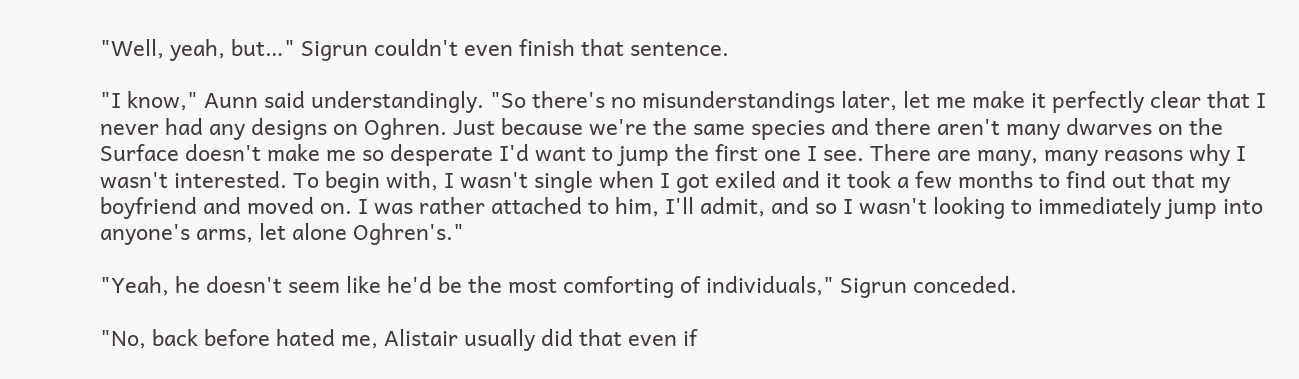"Well, yeah, but…" Sigrun couldn't even finish that sentence.

"I know," Aunn said understandingly. "So there's no misunderstandings later, let me make it perfectly clear that I never had any designs on Oghren. Just because we're the same species and there aren't many dwarves on the Surface doesn't make me so desperate I'd want to jump the first one I see. There are many, many reasons why I wasn't interested. To begin with, I wasn't single when I got exiled and it took a few months to find out that my boyfriend and moved on. I was rather attached to him, I'll admit, and so I wasn't looking to immediately jump into anyone's arms, let alone Oghren's."

"Yeah, he doesn't seem like he'd be the most comforting of individuals," Sigrun conceded.

"No, back before hated me, Alistair usually did that even if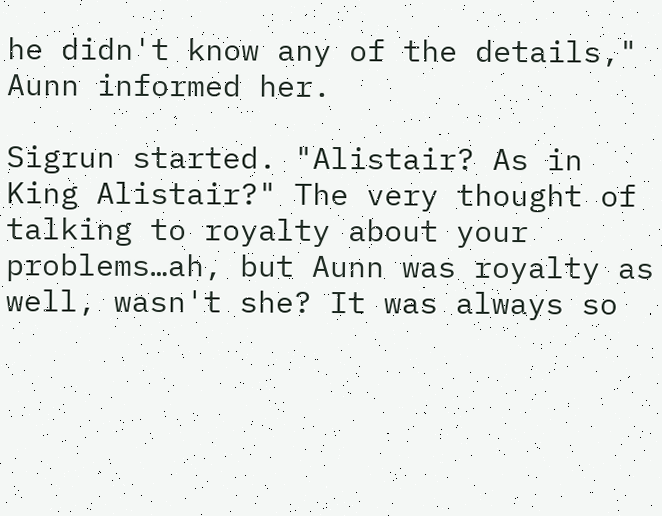he didn't know any of the details," Aunn informed her.

Sigrun started. "Alistair? As in King Alistair?" The very thought of talking to royalty about your problems…ah, but Aunn was royalty as well, wasn't she? It was always so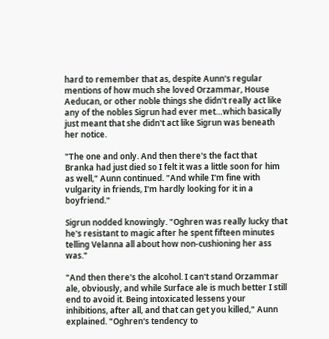hard to remember that as, despite Aunn's regular mentions of how much she loved Orzammar, House Aeducan, or other noble things she didn't really act like any of the nobles Sigrun had ever met…which basically just meant that she didn't act like Sigrun was beneath her notice.

"The one and only. And then there's the fact that Branka had just died so I felt it was a little soon for him as well," Aunn continued. "And while I'm fine with vulgarity in friends, I'm hardly looking for it in a boyfriend."

Sigrun nodded knowingly. "Oghren was really lucky that he's resistant to magic after he spent fifteen minutes telling Velanna all about how non-cushioning her ass was."

"And then there's the alcohol. I can't stand Orzammar ale, obviously, and while Surface ale is much better I still end to avoid it. Being intoxicated lessens your inhibitions, after all, and that can get you killed," Aunn explained. "Oghren's tendency to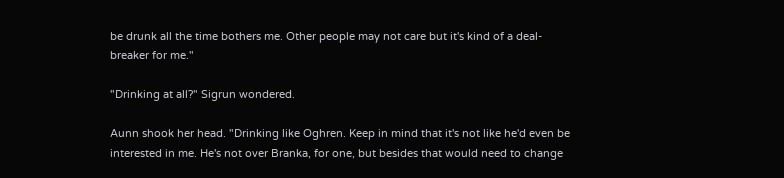be drunk all the time bothers me. Other people may not care but it's kind of a deal-breaker for me."

"Drinking at all?" Sigrun wondered.

Aunn shook her head. "Drinking like Oghren. Keep in mind that it's not like he'd even be interested in me. He's not over Branka, for one, but besides that would need to change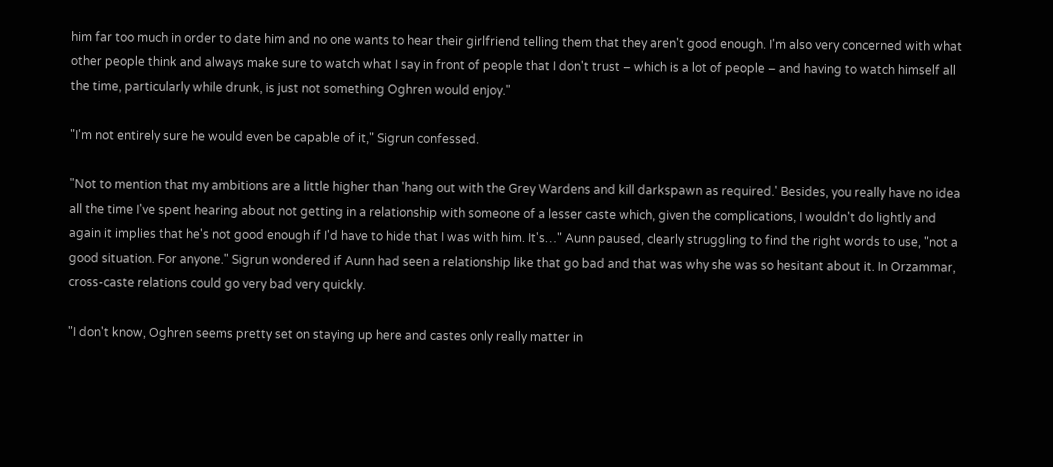him far too much in order to date him and no one wants to hear their girlfriend telling them that they aren't good enough. I'm also very concerned with what other people think and always make sure to watch what I say in front of people that I don't trust – which is a lot of people – and having to watch himself all the time, particularly while drunk, is just not something Oghren would enjoy."

"I'm not entirely sure he would even be capable of it," Sigrun confessed.

"Not to mention that my ambitions are a little higher than 'hang out with the Grey Wardens and kill darkspawn as required.' Besides, you really have no idea all the time I've spent hearing about not getting in a relationship with someone of a lesser caste which, given the complications, I wouldn't do lightly and again it implies that he's not good enough if I'd have to hide that I was with him. It's…" Aunn paused, clearly struggling to find the right words to use, "not a good situation. For anyone." Sigrun wondered if Aunn had seen a relationship like that go bad and that was why she was so hesitant about it. In Orzammar, cross-caste relations could go very bad very quickly.

"I don't know, Oghren seems pretty set on staying up here and castes only really matter in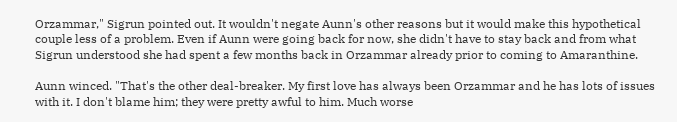Orzammar," Sigrun pointed out. It wouldn't negate Aunn's other reasons but it would make this hypothetical couple less of a problem. Even if Aunn were going back for now, she didn't have to stay back and from what Sigrun understood she had spent a few months back in Orzammar already prior to coming to Amaranthine.

Aunn winced. "That's the other deal-breaker. My first love has always been Orzammar and he has lots of issues with it. I don't blame him; they were pretty awful to him. Much worse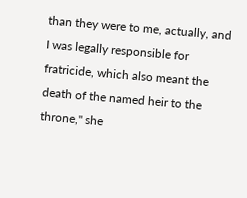than they were to me, actually, and I was legally responsible for fratricide, which also meant the death of the named heir to the throne," she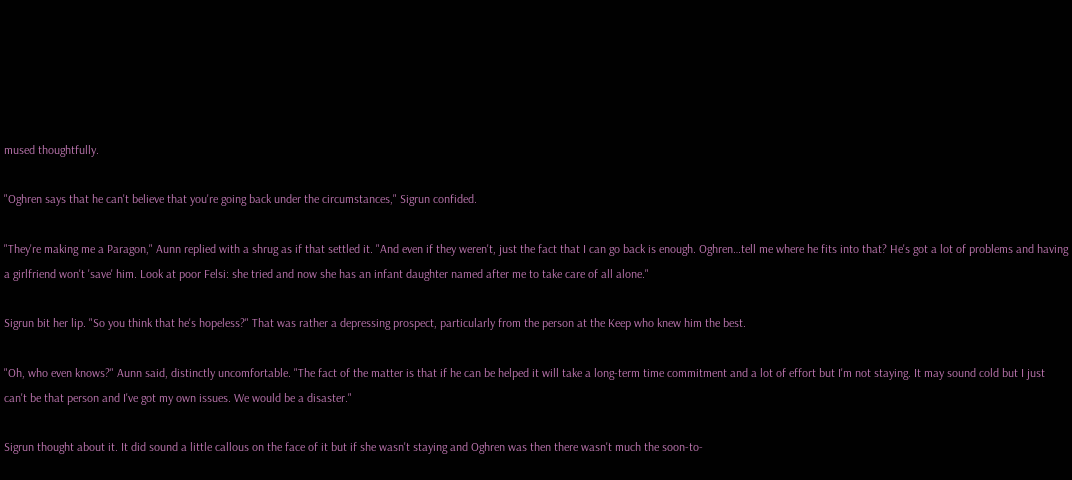mused thoughtfully.

"Oghren says that he can't believe that you're going back under the circumstances," Sigrun confided.

"They're making me a Paragon," Aunn replied with a shrug as if that settled it. "And even if they weren't, just the fact that I can go back is enough. Oghren…tell me where he fits into that? He's got a lot of problems and having a girlfriend won't 'save' him. Look at poor Felsi: she tried and now she has an infant daughter named after me to take care of all alone."

Sigrun bit her lip. "So you think that he's hopeless?" That was rather a depressing prospect, particularly from the person at the Keep who knew him the best.

"Oh, who even knows?" Aunn said, distinctly uncomfortable. "The fact of the matter is that if he can be helped it will take a long-term time commitment and a lot of effort but I'm not staying. It may sound cold but I just can't be that person and I've got my own issues. We would be a disaster."

Sigrun thought about it. It did sound a little callous on the face of it but if she wasn't staying and Oghren was then there wasn't much the soon-to-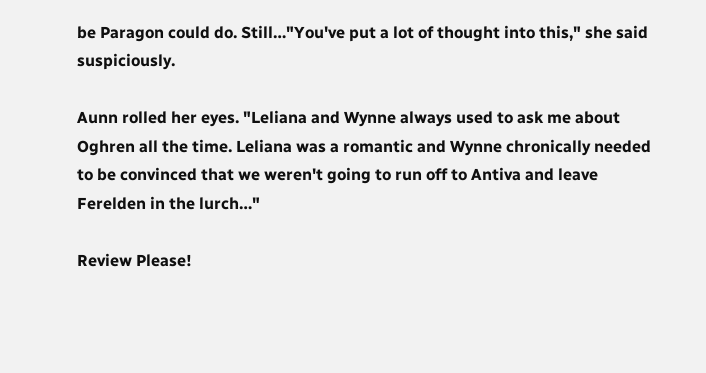be Paragon could do. Still…"You've put a lot of thought into this," she said suspiciously.

Aunn rolled her eyes. "Leliana and Wynne always used to ask me about Oghren all the time. Leliana was a romantic and Wynne chronically needed to be convinced that we weren't going to run off to Antiva and leave Ferelden in the lurch…"

Review Please!